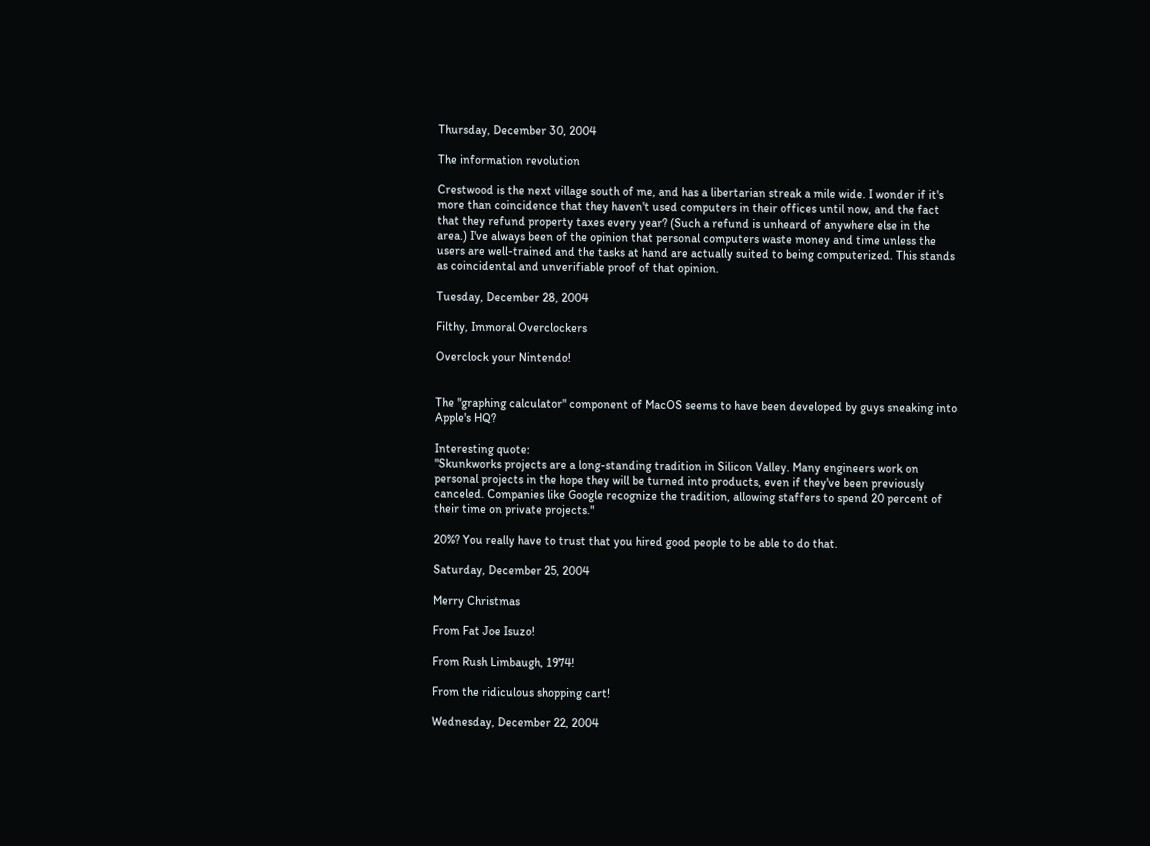Thursday, December 30, 2004

The information revolution

Crestwood is the next village south of me, and has a libertarian streak a mile wide. I wonder if it's more than coincidence that they haven't used computers in their offices until now, and the fact that they refund property taxes every year? (Such a refund is unheard of anywhere else in the area.) I've always been of the opinion that personal computers waste money and time unless the users are well-trained and the tasks at hand are actually suited to being computerized. This stands as coincidental and unverifiable proof of that opinion.

Tuesday, December 28, 2004

Filthy, Immoral Overclockers

Overclock your Nintendo!


The "graphing calculator" component of MacOS seems to have been developed by guys sneaking into Apple's HQ?

Interesting quote:
"Skunkworks projects are a long-standing tradition in Silicon Valley. Many engineers work on personal projects in the hope they will be turned into products, even if they've been previously canceled. Companies like Google recognize the tradition, allowing staffers to spend 20 percent of their time on private projects."

20%? You really have to trust that you hired good people to be able to do that.

Saturday, December 25, 2004

Merry Christmas

From Fat Joe Isuzo!

From Rush Limbaugh, 1974!

From the ridiculous shopping cart!

Wednesday, December 22, 2004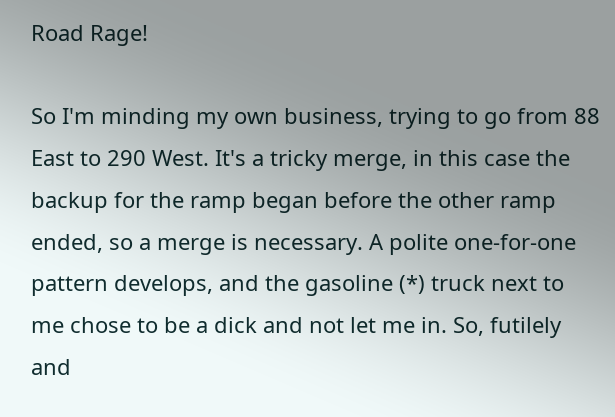Road Rage!

So I'm minding my own business, trying to go from 88 East to 290 West. It's a tricky merge, in this case the backup for the ramp began before the other ramp ended, so a merge is necessary. A polite one-for-one pattern develops, and the gasoline (*) truck next to me chose to be a dick and not let me in. So, futilely and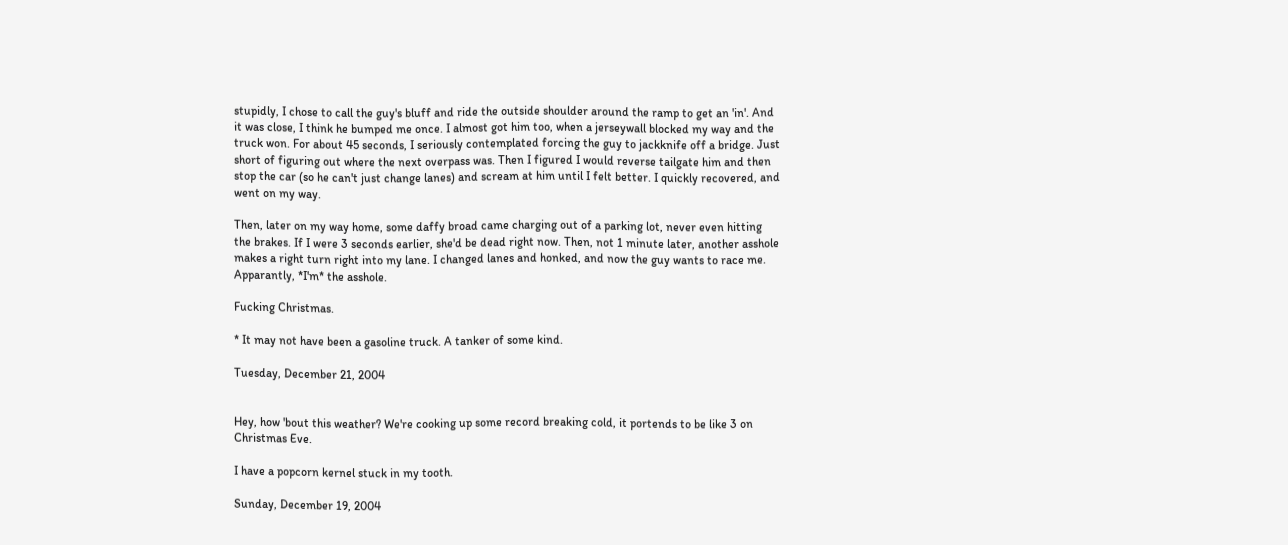stupidly, I chose to call the guy's bluff and ride the outside shoulder around the ramp to get an 'in'. And it was close, I think he bumped me once. I almost got him too, when a jerseywall blocked my way and the truck won. For about 45 seconds, I seriously contemplated forcing the guy to jackknife off a bridge. Just short of figuring out where the next overpass was. Then I figured I would reverse tailgate him and then stop the car (so he can't just change lanes) and scream at him until I felt better. I quickly recovered, and went on my way.

Then, later on my way home, some daffy broad came charging out of a parking lot, never even hitting the brakes. If I were 3 seconds earlier, she'd be dead right now. Then, not 1 minute later, another asshole makes a right turn right into my lane. I changed lanes and honked, and now the guy wants to race me. Apparantly, *I'm* the asshole.

Fucking Christmas.

* It may not have been a gasoline truck. A tanker of some kind.

Tuesday, December 21, 2004


Hey, how 'bout this weather? We're cooking up some record breaking cold, it portends to be like 3 on Christmas Eve.

I have a popcorn kernel stuck in my tooth.

Sunday, December 19, 2004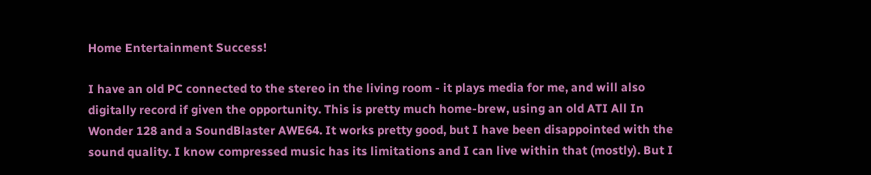Home Entertainment Success!

I have an old PC connected to the stereo in the living room - it plays media for me, and will also digitally record if given the opportunity. This is pretty much home-brew, using an old ATI All In Wonder 128 and a SoundBlaster AWE64. It works pretty good, but I have been disappointed with the sound quality. I know compressed music has its limitations and I can live within that (mostly). But I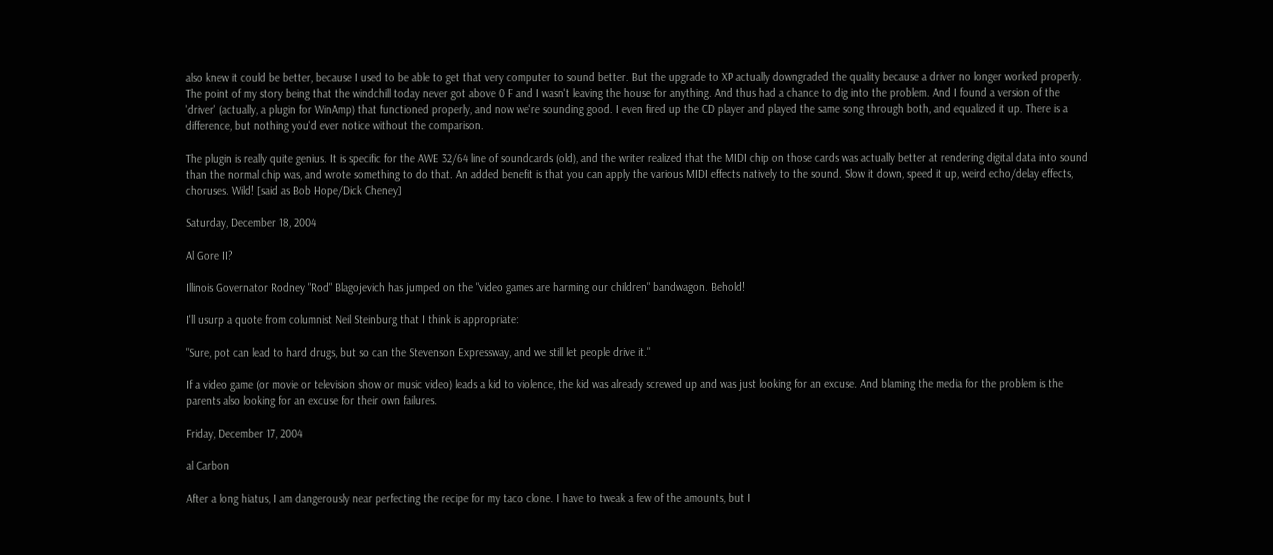also knew it could be better, because I used to be able to get that very computer to sound better. But the upgrade to XP actually downgraded the quality because a driver no longer worked properly. The point of my story being that the windchill today never got above 0 F and I wasn't leaving the house for anything. And thus had a chance to dig into the problem. And I found a version of the 'driver' (actually, a plugin for WinAmp) that functioned properly, and now we're sounding good. I even fired up the CD player and played the same song through both, and equalized it up. There is a difference, but nothing you'd ever notice without the comparison.

The plugin is really quite genius. It is specific for the AWE 32/64 line of soundcards (old), and the writer realized that the MIDI chip on those cards was actually better at rendering digital data into sound than the normal chip was, and wrote something to do that. An added benefit is that you can apply the various MIDI effects natively to the sound. Slow it down, speed it up, weird echo/delay effects, choruses. Wild! [said as Bob Hope/Dick Cheney]

Saturday, December 18, 2004

Al Gore II?

Illinois Governator Rodney "Rod" Blagojevich has jumped on the "video games are harming our children" bandwagon. Behold!

I'll usurp a quote from columnist Neil Steinburg that I think is appropriate:

"Sure, pot can lead to hard drugs, but so can the Stevenson Expressway, and we still let people drive it."

If a video game (or movie or television show or music video) leads a kid to violence, the kid was already screwed up and was just looking for an excuse. And blaming the media for the problem is the parents also looking for an excuse for their own failures.

Friday, December 17, 2004

al Carbon

After a long hiatus, I am dangerously near perfecting the recipe for my taco clone. I have to tweak a few of the amounts, but I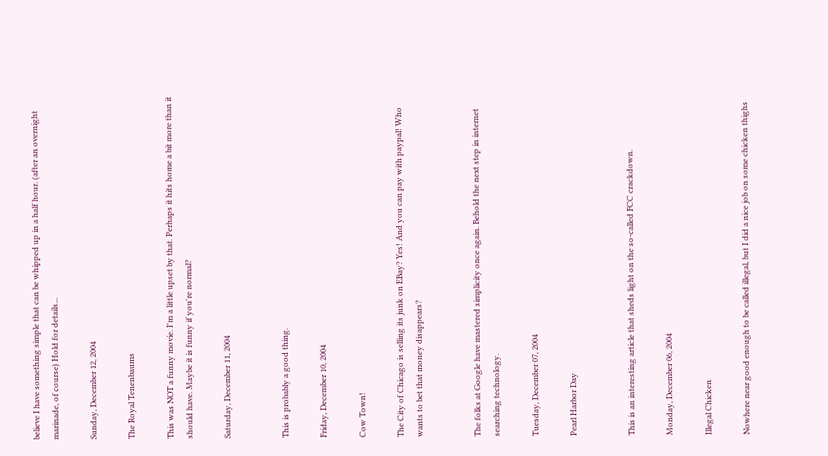believe I have something simple that can be whipped up in a half hour. (after an overnight marinade, of course) Hold for details...

Sunday, December 12, 2004

The Royal Tenenbaums

This was NOT a funny movie. I'm a little upset by that. Perhaps it hits home a bit more than it should have. Maybe it is funny if you're normal?

Saturday, December 11, 2004


This is probably a good thing.

Friday, December 10, 2004

Cow Town!

The City of Chicago is selling its junk on EBay? Yes! And you can pay with paypal! Who wants to bet that money disappears?


The folks at Google have mastered simplicity once again. Behold the next step in internet searching technology.

Tuesday, December 07, 2004

Pearl Harbor Day


This is an interesting article that sheds light on the so-called FCC crackdown.

Monday, December 06, 2004

Illegal Chicken

Nowhere near good enough to be called illegal, but I did a nice job on some chicken thighs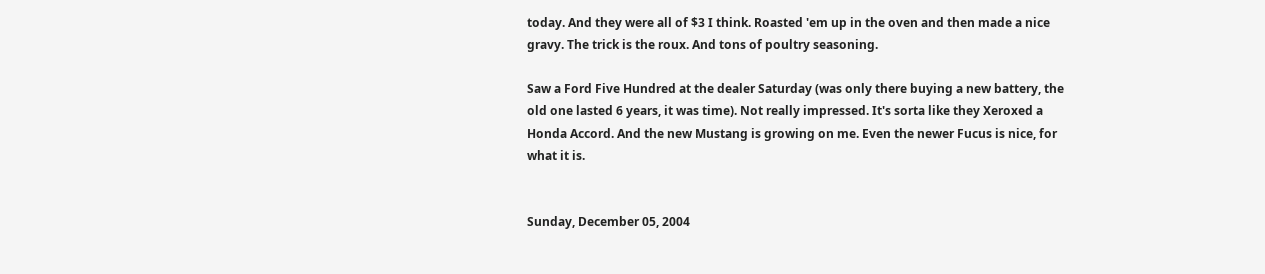today. And they were all of $3 I think. Roasted 'em up in the oven and then made a nice gravy. The trick is the roux. And tons of poultry seasoning.

Saw a Ford Five Hundred at the dealer Saturday (was only there buying a new battery, the old one lasted 6 years, it was time). Not really impressed. It's sorta like they Xeroxed a Honda Accord. And the new Mustang is growing on me. Even the newer Fucus is nice, for what it is.


Sunday, December 05, 2004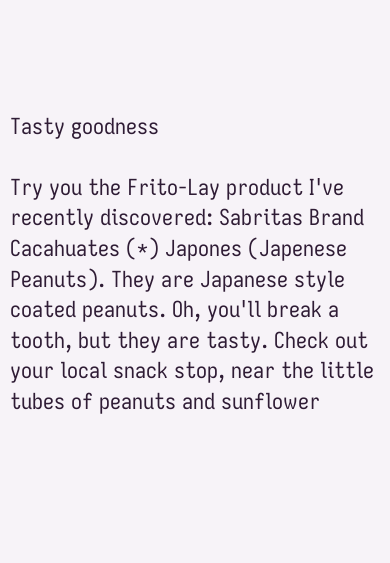Tasty goodness

Try you the Frito-Lay product I've recently discovered: Sabritas Brand Cacahuates (*) Japones (Japenese Peanuts). They are Japanese style coated peanuts. Oh, you'll break a tooth, but they are tasty. Check out your local snack stop, near the little tubes of peanuts and sunflower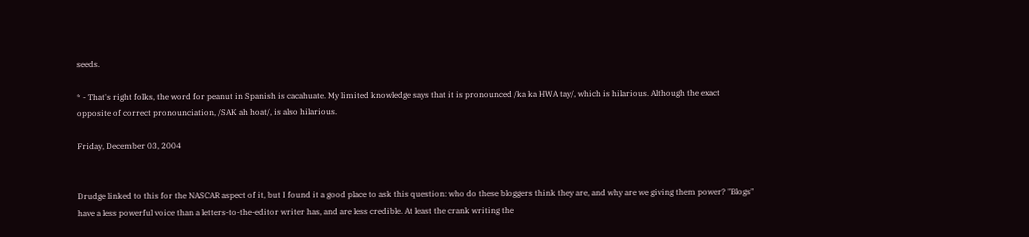seeds.

* - That's right folks, the word for peanut in Spanish is cacahuate. My limited knowledge says that it is pronounced /ka ka HWA tay/, which is hilarious. Although the exact opposite of correct pronounciation, /SAK ah hoat/, is also hilarious.

Friday, December 03, 2004


Drudge linked to this for the NASCAR aspect of it, but I found it a good place to ask this question: who do these bloggers think they are, and why are we giving them power? "Blogs" have a less powerful voice than a letters-to-the-editor writer has, and are less credible. At least the crank writing the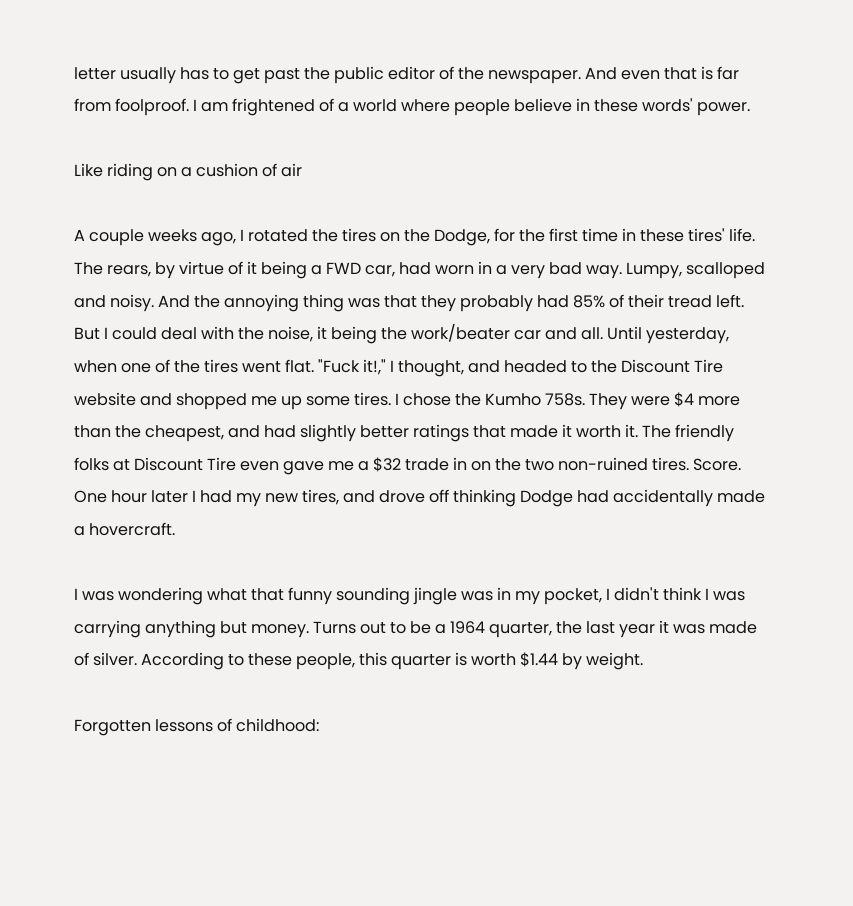letter usually has to get past the public editor of the newspaper. And even that is far from foolproof. I am frightened of a world where people believe in these words' power.

Like riding on a cushion of air

A couple weeks ago, I rotated the tires on the Dodge, for the first time in these tires' life. The rears, by virtue of it being a FWD car, had worn in a very bad way. Lumpy, scalloped and noisy. And the annoying thing was that they probably had 85% of their tread left. But I could deal with the noise, it being the work/beater car and all. Until yesterday, when one of the tires went flat. "Fuck it!," I thought, and headed to the Discount Tire website and shopped me up some tires. I chose the Kumho 758s. They were $4 more than the cheapest, and had slightly better ratings that made it worth it. The friendly folks at Discount Tire even gave me a $32 trade in on the two non-ruined tires. Score. One hour later I had my new tires, and drove off thinking Dodge had accidentally made a hovercraft.

I was wondering what that funny sounding jingle was in my pocket, I didn't think I was carrying anything but money. Turns out to be a 1964 quarter, the last year it was made of silver. According to these people, this quarter is worth $1.44 by weight.

Forgotten lessons of childhood: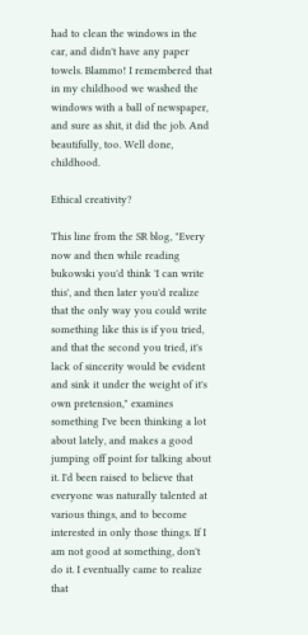had to clean the windows in the car, and didn't have any paper towels. Blammo! I remembered that in my childhood we washed the windows with a ball of newspaper, and sure as shit, it did the job. And beautifully, too. Well done, childhood.

Ethical creativity?

This line from the SR blog, "Every now and then while reading bukowski you'd think 'I can write this', and then later you'd realize that the only way you could write something like this is if you tried, and that the second you tried, it's lack of sincerity would be evident and sink it under the weight of it's own pretension," examines something I've been thinking a lot about lately, and makes a good jumping off point for talking about it. I'd been raised to believe that everyone was naturally talented at various things, and to become interested in only those things. If I am not good at something, don't do it. I eventually came to realize that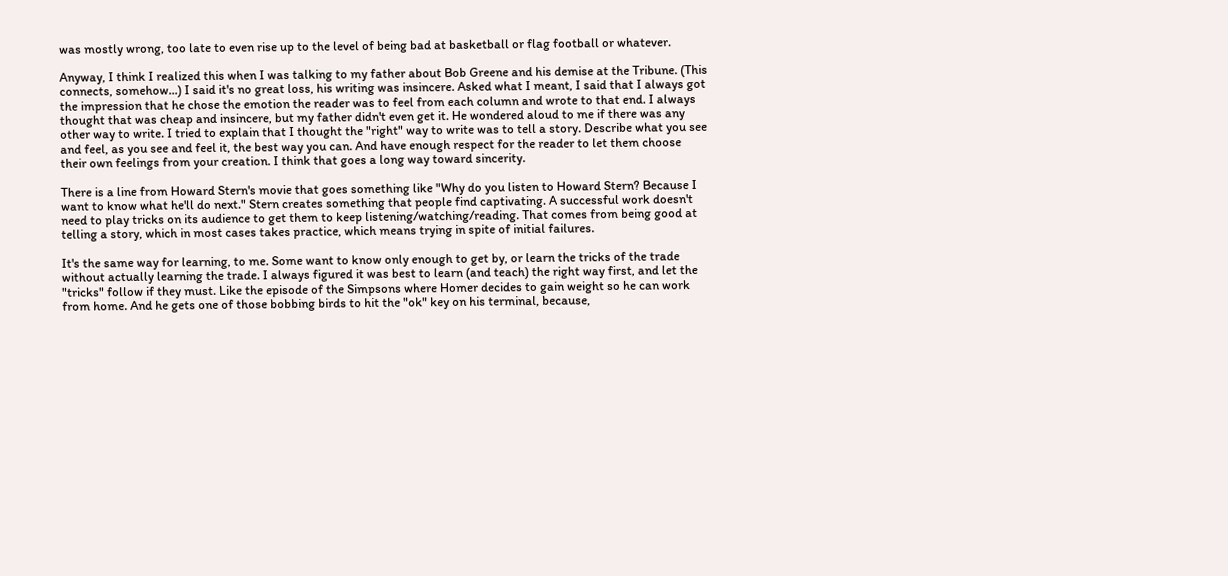was mostly wrong, too late to even rise up to the level of being bad at basketball or flag football or whatever.

Anyway, I think I realized this when I was talking to my father about Bob Greene and his demise at the Tribune. (This connects, somehow...) I said it's no great loss, his writing was insincere. Asked what I meant, I said that I always got the impression that he chose the emotion the reader was to feel from each column and wrote to that end. I always thought that was cheap and insincere, but my father didn't even get it. He wondered aloud to me if there was any other way to write. I tried to explain that I thought the "right" way to write was to tell a story. Describe what you see and feel, as you see and feel it, the best way you can. And have enough respect for the reader to let them choose their own feelings from your creation. I think that goes a long way toward sincerity.

There is a line from Howard Stern's movie that goes something like "Why do you listen to Howard Stern? Because I want to know what he'll do next." Stern creates something that people find captivating. A successful work doesn't need to play tricks on its audience to get them to keep listening/watching/reading. That comes from being good at telling a story, which in most cases takes practice, which means trying in spite of initial failures.

It's the same way for learning, to me. Some want to know only enough to get by, or learn the tricks of the trade without actually learning the trade. I always figured it was best to learn (and teach) the right way first, and let the "tricks" follow if they must. Like the episode of the Simpsons where Homer decides to gain weight so he can work from home. And he gets one of those bobbing birds to hit the "ok" key on his terminal, because,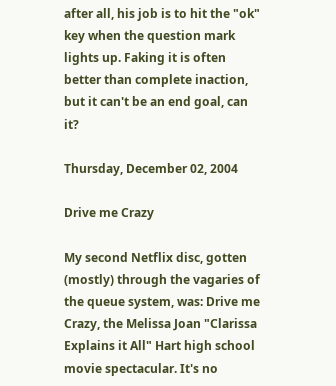after all, his job is to hit the "ok" key when the question mark lights up. Faking it is often better than complete inaction, but it can't be an end goal, can it?

Thursday, December 02, 2004

Drive me Crazy

My second Netflix disc, gotten (mostly) through the vagaries of the queue system, was: Drive me Crazy, the Melissa Joan "Clarissa Explains it All" Hart high school movie spectacular. It's no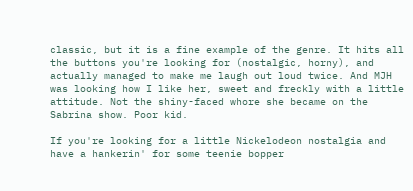classic, but it is a fine example of the genre. It hits all the buttons you're looking for (nostalgic, horny), and actually managed to make me laugh out loud twice. And MJH was looking how I like her, sweet and freckly with a little attitude. Not the shiny-faced whore she became on the Sabrina show. Poor kid.

If you're looking for a little Nickelodeon nostalgia and have a hankerin' for some teenie bopper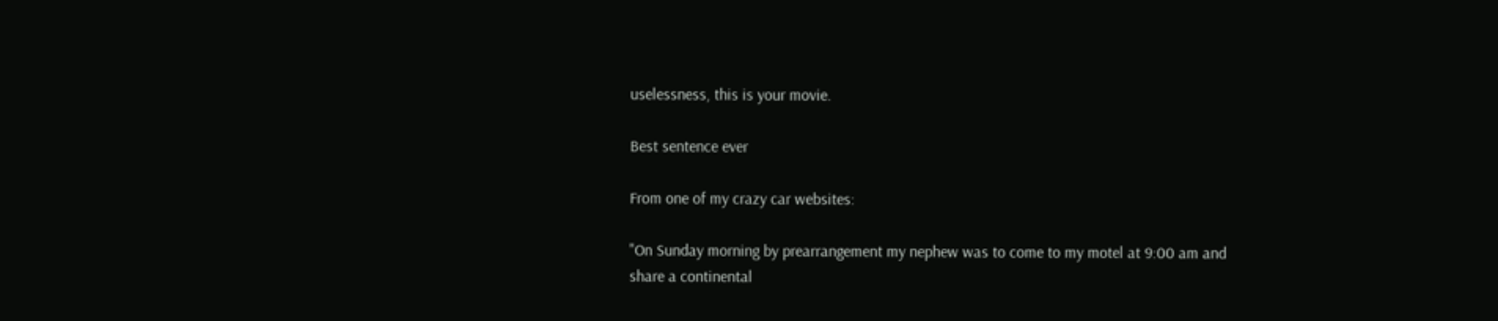uselessness, this is your movie.

Best sentence ever

From one of my crazy car websites:

"On Sunday morning by prearrangement my nephew was to come to my motel at 9:00 am and share a continental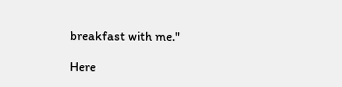breakfast with me."

Here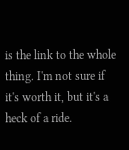is the link to the whole thing. I'm not sure if it's worth it, but it's a heck of a ride.